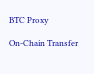BTC Proxy

On-Chain Transfer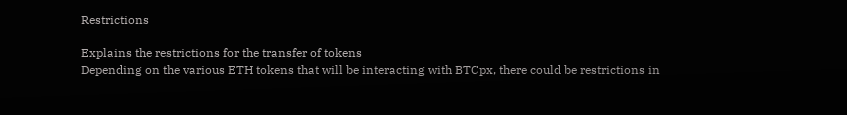Restrictions

Explains the restrictions for the transfer of tokens
Depending on the various ETH tokens that will be interacting with BTCpx, there could be restrictions in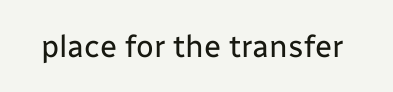place for the transfer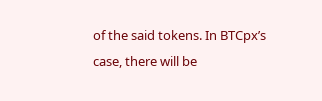of the said tokens. In BTCpx’s case, there will be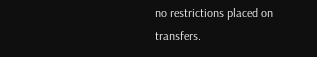no restrictions placed on transfers.